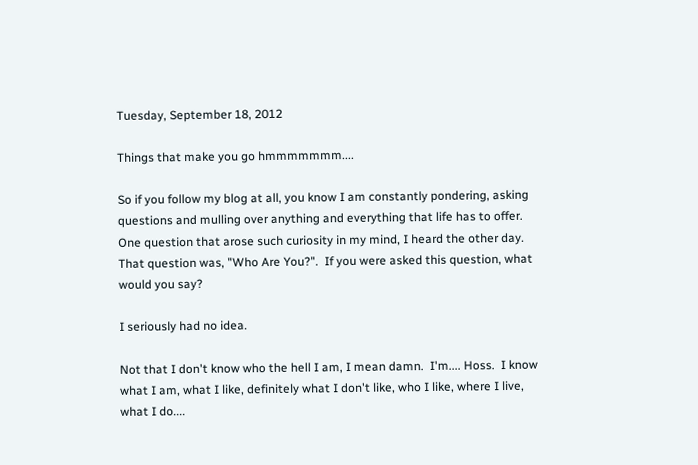Tuesday, September 18, 2012

Things that make you go hmmmmmmm....

So if you follow my blog at all, you know I am constantly pondering, asking questions and mulling over anything and everything that life has to offer.  One question that arose such curiosity in my mind, I heard the other day.  That question was, "Who Are You?".  If you were asked this question, what would you say?

I seriously had no idea.

Not that I don't know who the hell I am, I mean damn.  I'm.... Hoss.  I know what I am, what I like, definitely what I don't like, who I like, where I live, what I do....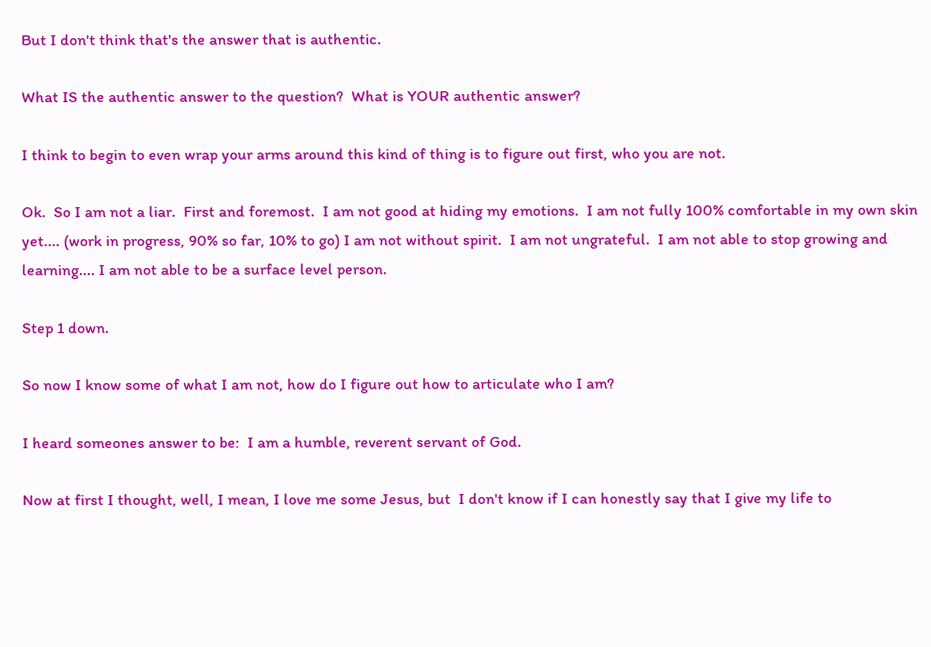But I don't think that's the answer that is authentic.

What IS the authentic answer to the question?  What is YOUR authentic answer?

I think to begin to even wrap your arms around this kind of thing is to figure out first, who you are not.

Ok.  So I am not a liar.  First and foremost.  I am not good at hiding my emotions.  I am not fully 100% comfortable in my own skin yet.... (work in progress, 90% so far, 10% to go) I am not without spirit.  I am not ungrateful.  I am not able to stop growing and learning.... I am not able to be a surface level person.

Step 1 down.

So now I know some of what I am not, how do I figure out how to articulate who I am?

I heard someones answer to be:  I am a humble, reverent servant of God.

Now at first I thought, well, I mean, I love me some Jesus, but  I don't know if I can honestly say that I give my life to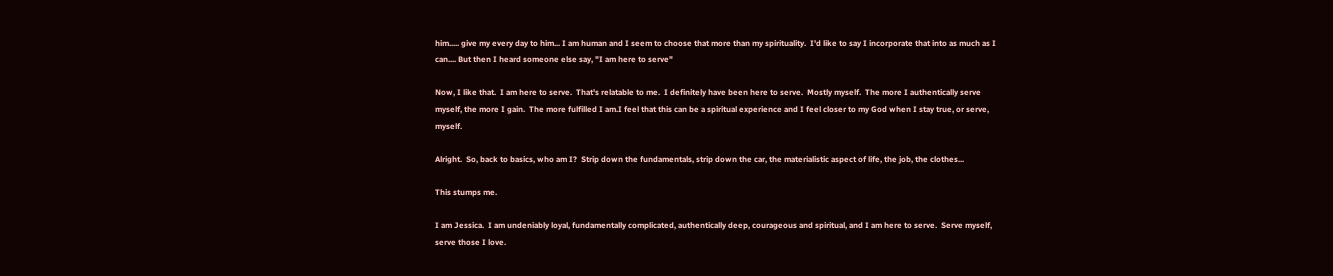him..... give my every day to him... I am human and I seem to choose that more than my spirituality.  I'd like to say I incorporate that into as much as I can.... But then I heard someone else say, "I am here to serve"

Now, I like that.  I am here to serve.  That's relatable to me.  I definitely have been here to serve.  Mostly myself.  The more I authentically serve myself, the more I gain.  The more fulfilled I am.I feel that this can be a spiritual experience and I feel closer to my God when I stay true, or serve, myself.

Alright.  So, back to basics, who am I?  Strip down the fundamentals, strip down the car, the materialistic aspect of life, the job, the clothes...

This stumps me.

I am Jessica.  I am undeniably loyal, fundamentally complicated, authentically deep, courageous and spiritual, and I am here to serve.  Serve myself, serve those I love.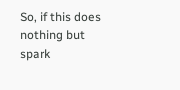So, if this does nothing but spark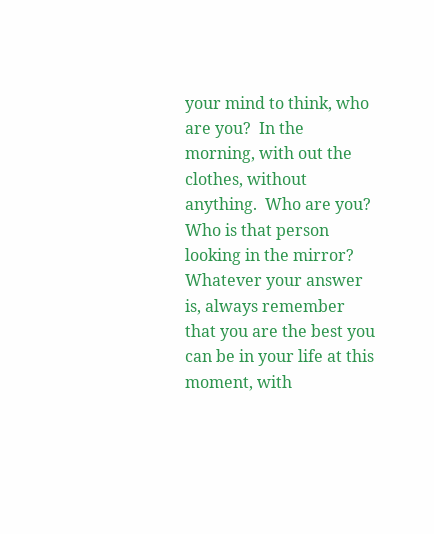your mind to think, who are you?  In the morning, with out the clothes, without anything.  Who are you?  Who is that person looking in the mirror?  Whatever your answer is, always remember that you are the best you can be in your life at this moment, with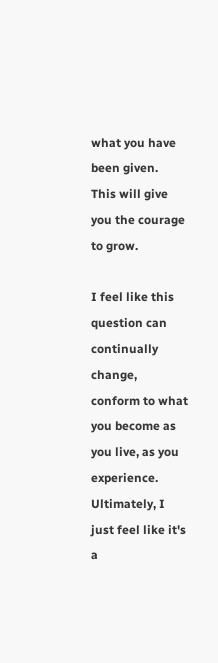what you have been given.  This will give you the courage to grow.

I feel like this question can continually change, conform to what you become as you live, as you experience.  Ultimately, I just feel like it's a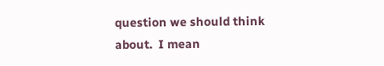question we should think about.  I mean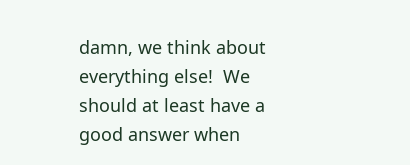damn, we think about everything else!  We should at least have a good answer when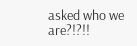asked who we are?!?!!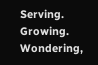Serving. Growing. Wondering,